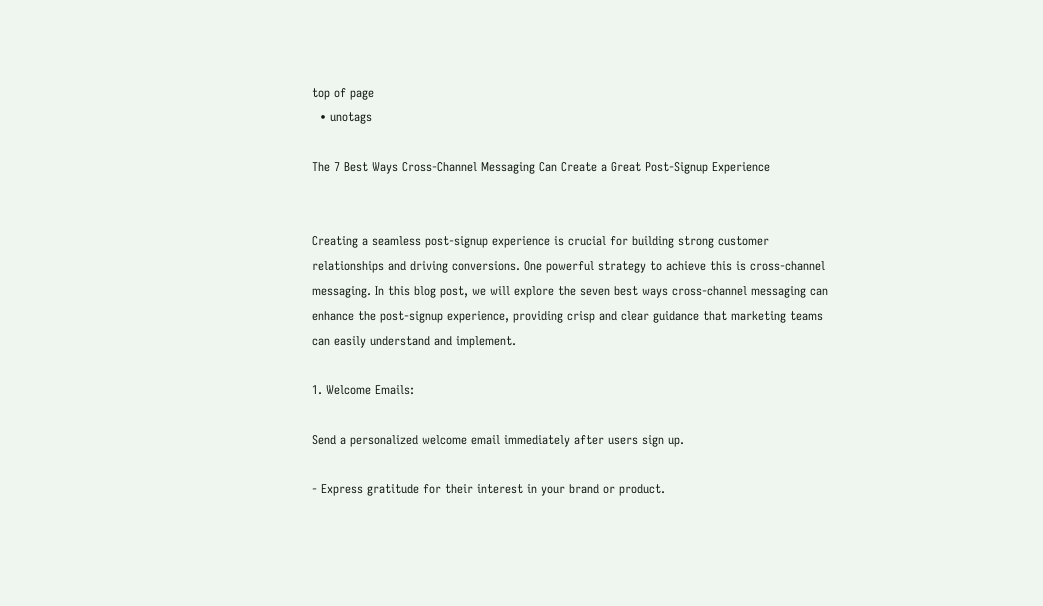top of page
  • unotags

The 7 Best Ways Cross-Channel Messaging Can Create a Great Post-Signup Experience


Creating a seamless post-signup experience is crucial for building strong customer relationships and driving conversions. One powerful strategy to achieve this is cross-channel messaging. In this blog post, we will explore the seven best ways cross-channel messaging can enhance the post-signup experience, providing crisp and clear guidance that marketing teams can easily understand and implement.

1. Welcome Emails:

Send a personalized welcome email immediately after users sign up.

- Express gratitude for their interest in your brand or product.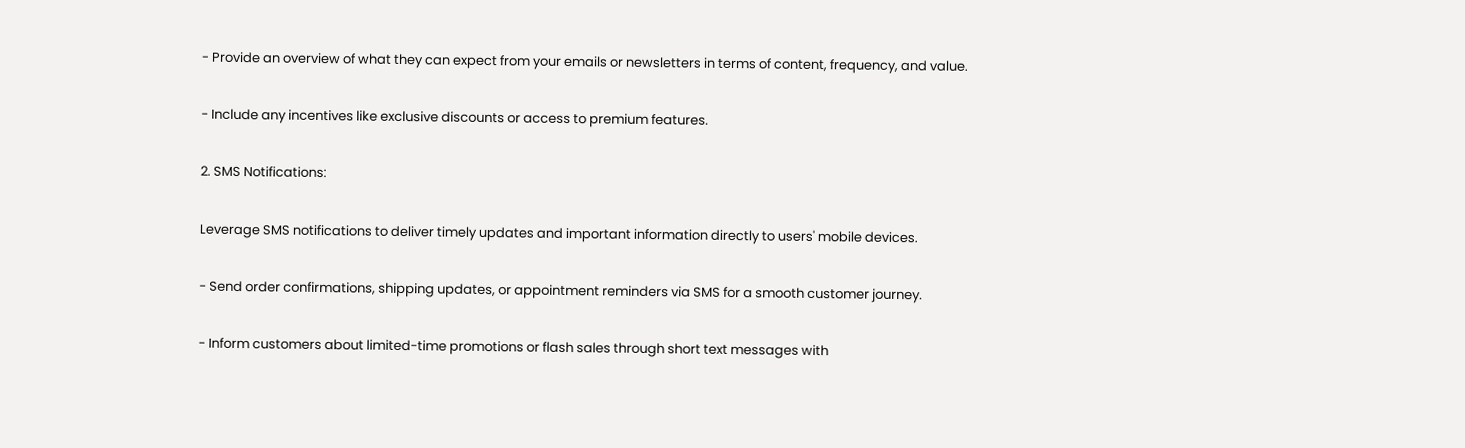- Provide an overview of what they can expect from your emails or newsletters in terms of content, frequency, and value.

- Include any incentives like exclusive discounts or access to premium features.

2. SMS Notifications:

Leverage SMS notifications to deliver timely updates and important information directly to users' mobile devices.

- Send order confirmations, shipping updates, or appointment reminders via SMS for a smooth customer journey.

- Inform customers about limited-time promotions or flash sales through short text messages with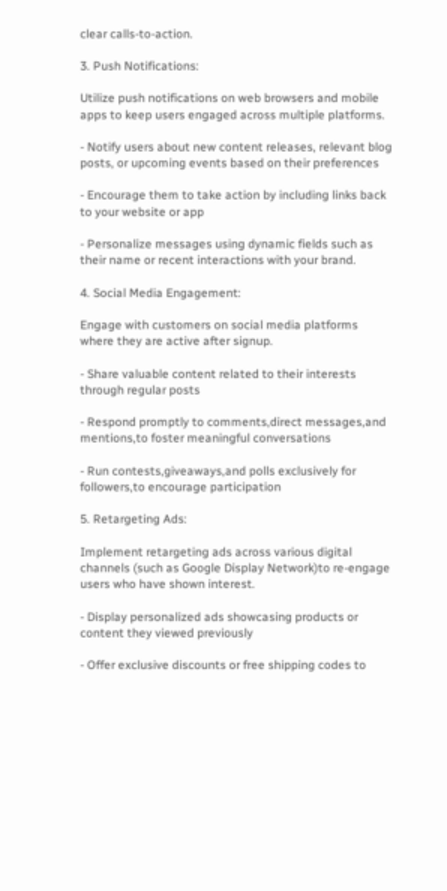clear calls-to-action.

3. Push Notifications:

Utilize push notifications on web browsers and mobile apps to keep users engaged across multiple platforms.

- Notify users about new content releases, relevant blog posts, or upcoming events based on their preferences

- Encourage them to take action by including links back to your website or app

- Personalize messages using dynamic fields such as their name or recent interactions with your brand.

4. Social Media Engagement:

Engage with customers on social media platforms where they are active after signup.

- Share valuable content related to their interests through regular posts

- Respond promptly to comments,direct messages,and mentions,to foster meaningful conversations

- Run contests,giveaways,and polls exclusively for followers,to encourage participation

5. Retargeting Ads:

Implement retargeting ads across various digital channels (such as Google Display Network)to re-engage users who have shown interest.

- Display personalized ads showcasing products or content they viewed previously

- Offer exclusive discounts or free shipping codes to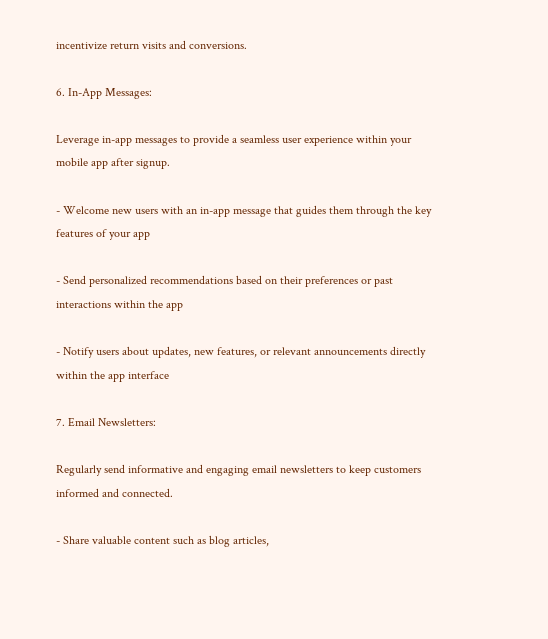incentivize return visits and conversions.

6. In-App Messages:

Leverage in-app messages to provide a seamless user experience within your mobile app after signup.

- Welcome new users with an in-app message that guides them through the key features of your app

- Send personalized recommendations based on their preferences or past interactions within the app

- Notify users about updates, new features, or relevant announcements directly within the app interface

7. Email Newsletters:

Regularly send informative and engaging email newsletters to keep customers informed and connected.

- Share valuable content such as blog articles,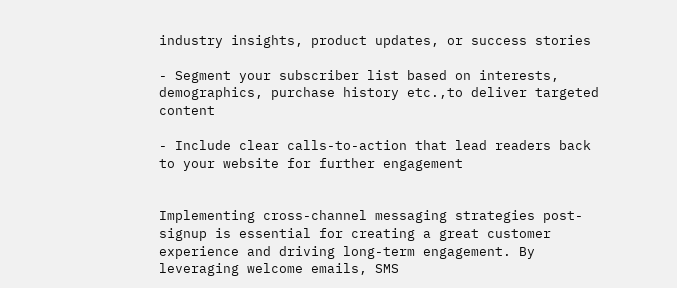industry insights, product updates, or success stories

- Segment your subscriber list based on interests, demographics, purchase history etc.,to deliver targeted content

- Include clear calls-to-action that lead readers back to your website for further engagement


Implementing cross-channel messaging strategies post-signup is essential for creating a great customer experience and driving long-term engagement. By leveraging welcome emails, SMS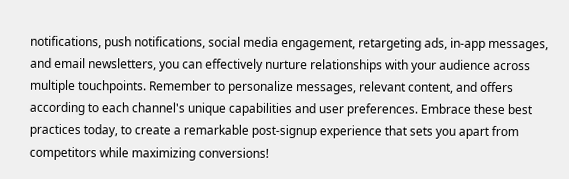notifications, push notifications, social media engagement, retargeting ads, in-app messages, and email newsletters, you can effectively nurture relationships with your audience across multiple touchpoints. Remember to personalize messages, relevant content, and offers according to each channel's unique capabilities and user preferences. Embrace these best practices today, to create a remarkable post-signup experience that sets you apart from competitors while maximizing conversions!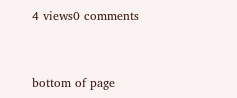4 views0 comments


bottom of page